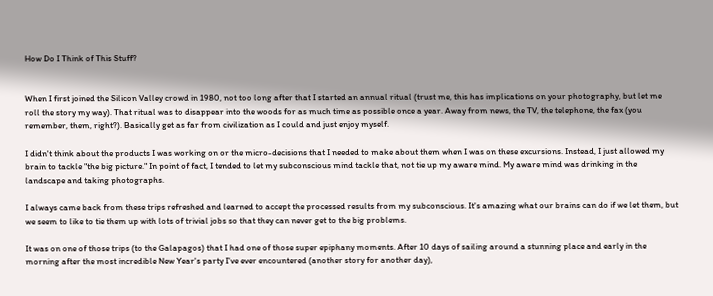How Do I Think of This Stuff?


When I first joined the Silicon Valley crowd in 1980, not too long after that I started an annual ritual (trust me, this has implications on your photography, but let me roll the story my way). That ritual was to disappear into the woods for as much time as possible once a year. Away from news, the TV, the telephone, the fax (you remember, them, right?). Basically get as far from civilization as I could and just enjoy myself.

I didn't think about the products I was working on or the micro-decisions that I needed to make about them when I was on these excursions. Instead, I just allowed my brain to tackle "the big picture." In point of fact, I tended to let my subconscious mind tackle that, not tie up my aware mind. My aware mind was drinking in the landscape and taking photographs.

I always came back from these trips refreshed and learned to accept the processed results from my subconscious. It's amazing what our brains can do if we let them, but we seem to like to tie them up with lots of trivial jobs so that they can never get to the big problems.

It was on one of those trips (to the Galapagos) that I had one of those super epiphany moments. After 10 days of sailing around a stunning place and early in the morning after the most incredible New Year's party I've ever encountered (another story for another day),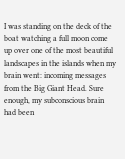I was standing on the deck of the boat watching a full moon come up over one of the most beautiful landscapes in the islands when my brain went: incoming messages from the Big Giant Head. Sure enough, my subconscious brain had been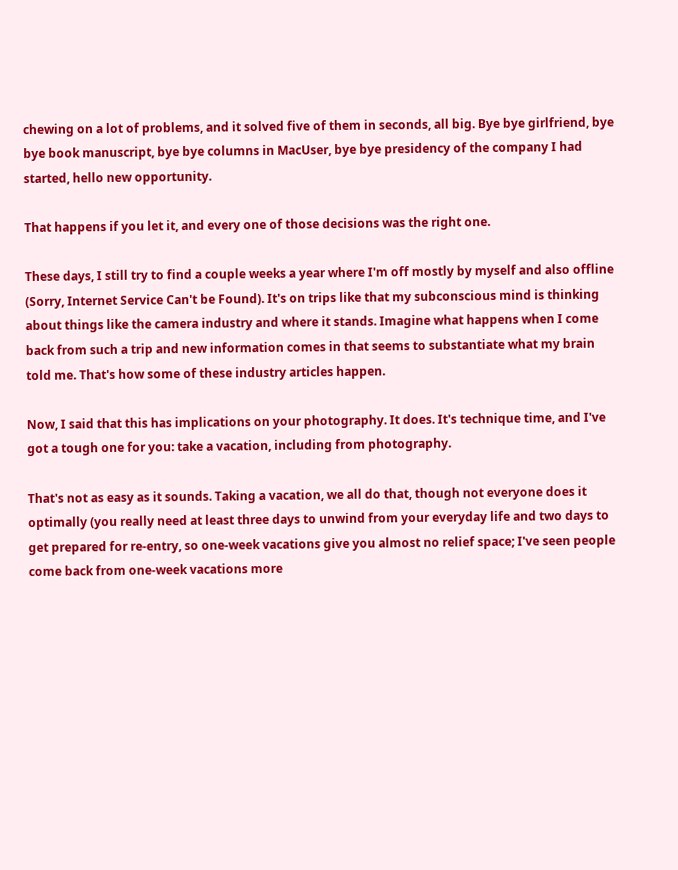chewing on a lot of problems, and it solved five of them in seconds, all big. Bye bye girlfriend, bye bye book manuscript, bye bye columns in MacUser, bye bye presidency of the company I had started, hello new opportunity.

That happens if you let it, and every one of those decisions was the right one.

These days, I still try to find a couple weeks a year where I'm off mostly by myself and also offline (Sorry, Internet Service Can't be Found). It's on trips like that my subconscious mind is thinking about things like the camera industry and where it stands. Imagine what happens when I come back from such a trip and new information comes in that seems to substantiate what my brain told me. That's how some of these industry articles happen.

Now, I said that this has implications on your photography. It does. It's technique time, and I've got a tough one for you: take a vacation, including from photography.

That's not as easy as it sounds. Taking a vacation, we all do that, though not everyone does it optimally (you really need at least three days to unwind from your everyday life and two days to get prepared for re-entry, so one-week vacations give you almost no relief space; I've seen people come back from one-week vacations more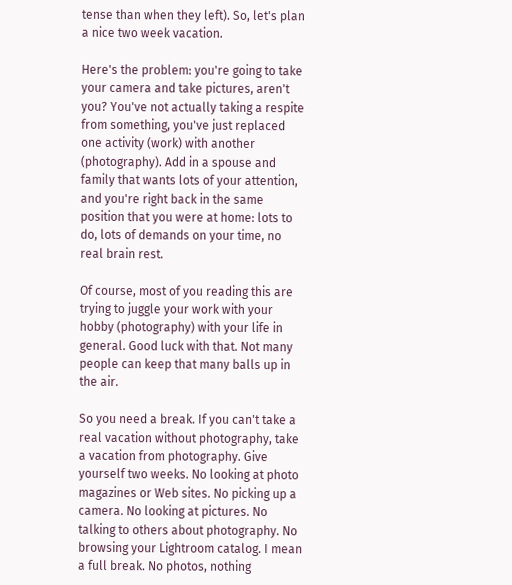tense than when they left). So, let's plan a nice two week vacation.

Here's the problem: you're going to take your camera and take pictures, aren't you? You've not actually taking a respite from something, you've just replaced one activity (work) with another (photography). Add in a spouse and family that wants lots of your attention, and you're right back in the same position that you were at home: lots to do, lots of demands on your time, no real brain rest.

Of course, most of you reading this are trying to juggle your work with your hobby (photography) with your life in general. Good luck with that. Not many people can keep that many balls up in the air.

So you need a break. If you can't take a real vacation without photography, take a vacation from photography. Give yourself two weeks. No looking at photo magazines or Web sites. No picking up a camera. No looking at pictures. No talking to others about photography. No browsing your Lightroom catalog. I mean a full break. No photos, nothing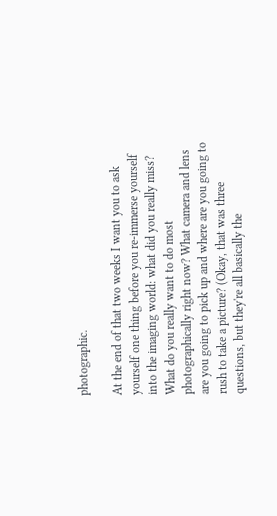photographic.

At the end of that two weeks I want you to ask yourself one thing before you re-immerse yourself into the imaging world: what did you really miss? What do you really want to do most photographically right now? What camera and lens are you going to pick up and where are you going to rush to take a picture? (Okay, that was three questions, but they're all basically the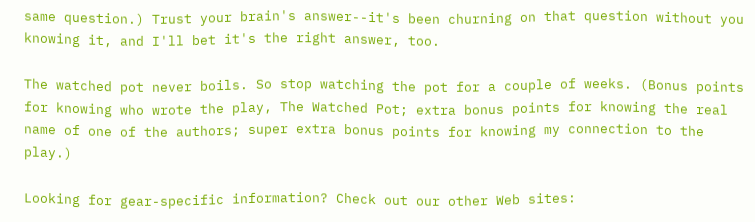same question.) Trust your brain's answer--it's been churning on that question without you knowing it, and I'll bet it's the right answer, too.

The watched pot never boils. So stop watching the pot for a couple of weeks. (Bonus points for knowing who wrote the play, The Watched Pot; extra bonus points for knowing the real name of one of the authors; super extra bonus points for knowing my connection to the play.)

Looking for gear-specific information? Check out our other Web sites: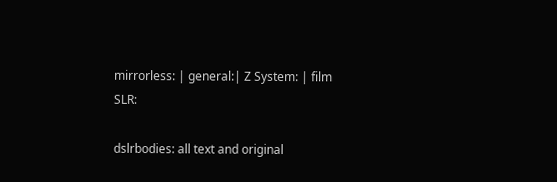mirrorless: | general:| Z System: | film SLR:

dslrbodies: all text and original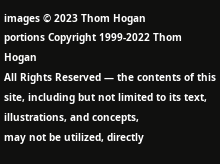images © 2023 Thom Hogan
portions Copyright 1999-2022 Thom Hogan
All Rights Reserved — the contents of this site, including but not limited to its text, illustrations, and concepts,
may not be utilized, directly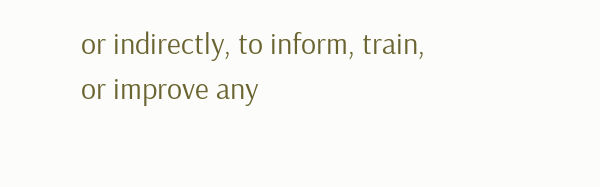or indirectly, to inform, train, or improve any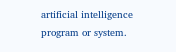artificial intelligence program or system.